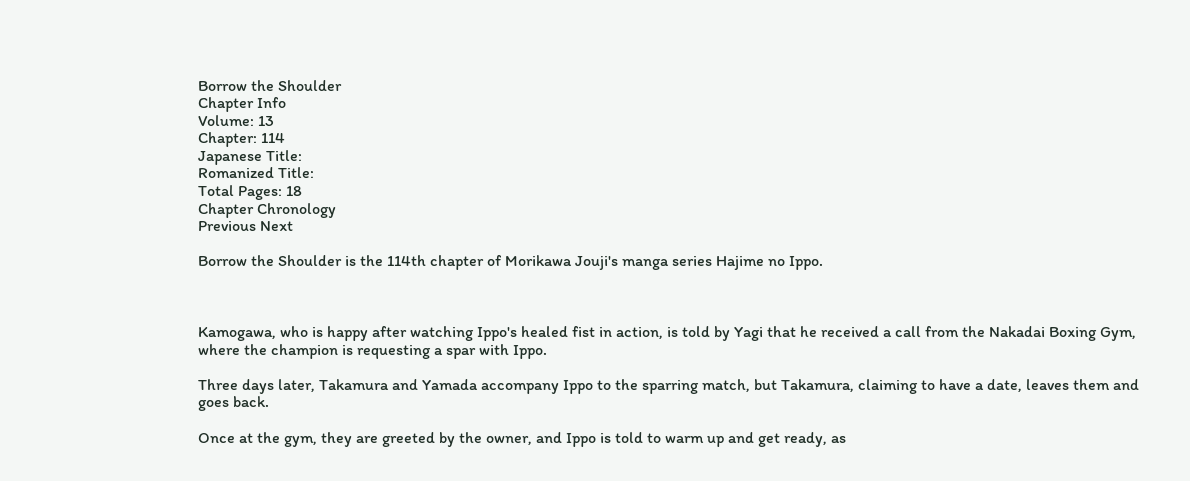Borrow the Shoulder
Chapter Info
Volume: 13
Chapter: 114
Japanese Title:
Romanized Title:
Total Pages: 18
Chapter Chronology
Previous Next

Borrow the Shoulder is the 114th chapter of Morikawa Jouji's manga series Hajime no Ippo.



Kamogawa, who is happy after watching Ippo's healed fist in action, is told by Yagi that he received a call from the Nakadai Boxing Gym, where the champion is requesting a spar with Ippo.

Three days later, Takamura and Yamada accompany Ippo to the sparring match, but Takamura, claiming to have a date, leaves them and goes back.

Once at the gym, they are greeted by the owner, and Ippo is told to warm up and get ready, as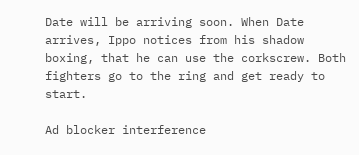Date will be arriving soon. When Date arrives, Ippo notices from his shadow boxing, that he can use the corkscrew. Both fighters go to the ring and get ready to start.

Ad blocker interference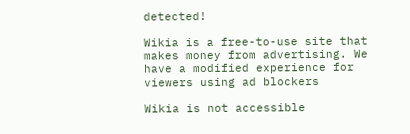detected!

Wikia is a free-to-use site that makes money from advertising. We have a modified experience for viewers using ad blockers

Wikia is not accessible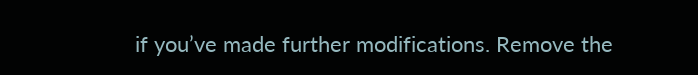if you’ve made further modifications. Remove the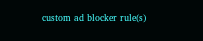custom ad blocker rule(s)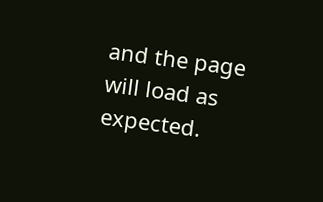and the page will load as expected.